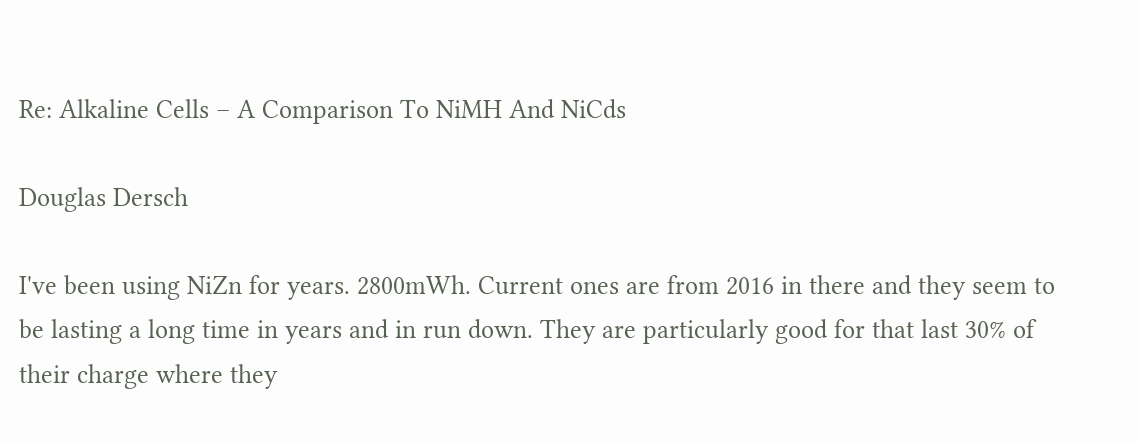Re: Alkaline Cells – A Comparison To NiMH And NiCds

Douglas Dersch

I've been using NiZn for years. 2800mWh. Current ones are from 2016 in there and they seem to be lasting a long time in years and in run down. They are particularly good for that last 30% of their charge where they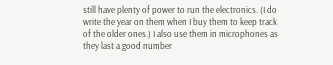still have plenty of power to run the electronics. (I do write the year on them when I buy them to keep track of the older ones.) I also use them in microphones as they last a good number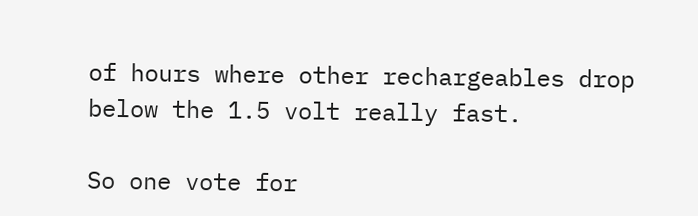of hours where other rechargeables drop below the 1.5 volt really fast.

So one vote for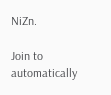NiZn.

Join to automatically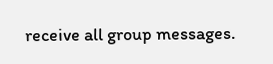receive all group messages.